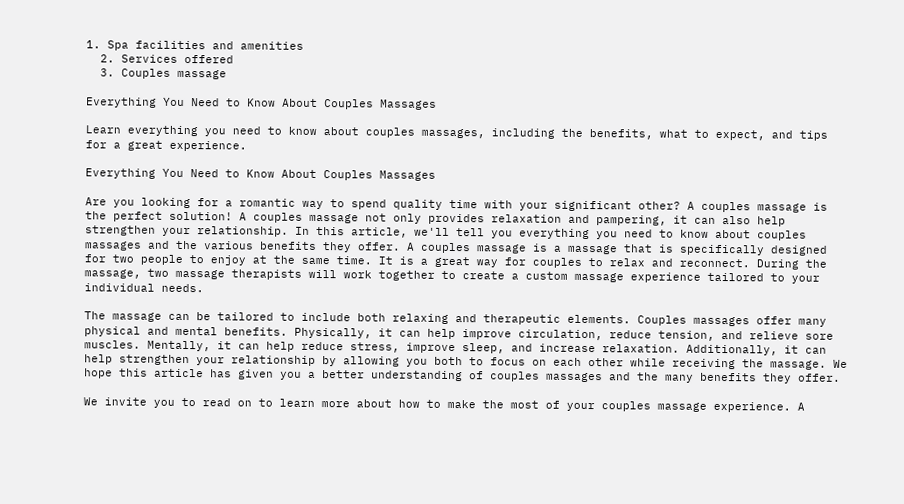1. Spa facilities and amenities
  2. Services offered
  3. Couples massage

Everything You Need to Know About Couples Massages

Learn everything you need to know about couples massages, including the benefits, what to expect, and tips for a great experience.

Everything You Need to Know About Couples Massages

Are you looking for a romantic way to spend quality time with your significant other? A couples massage is the perfect solution! A couples massage not only provides relaxation and pampering, it can also help strengthen your relationship. In this article, we'll tell you everything you need to know about couples massages and the various benefits they offer. A couples massage is a massage that is specifically designed for two people to enjoy at the same time. It is a great way for couples to relax and reconnect. During the massage, two massage therapists will work together to create a custom massage experience tailored to your individual needs.

The massage can be tailored to include both relaxing and therapeutic elements. Couples massages offer many physical and mental benefits. Physically, it can help improve circulation, reduce tension, and relieve sore muscles. Mentally, it can help reduce stress, improve sleep, and increase relaxation. Additionally, it can help strengthen your relationship by allowing you both to focus on each other while receiving the massage. We hope this article has given you a better understanding of couples massages and the many benefits they offer.

We invite you to read on to learn more about how to make the most of your couples massage experience. A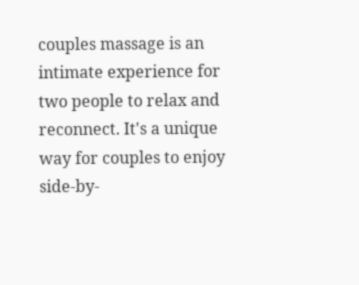couples massage is an intimate experience for two people to relax and reconnect. It's a unique way for couples to enjoy side-by-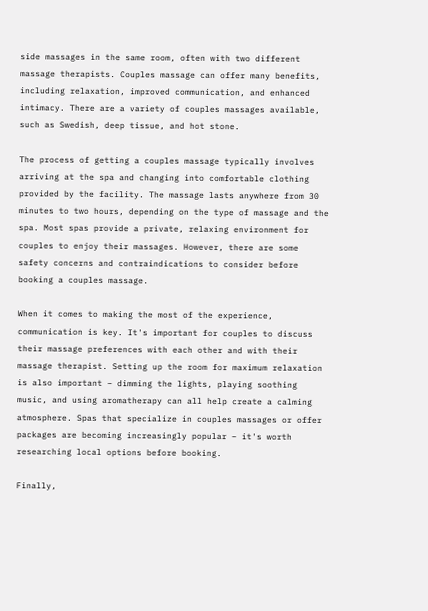side massages in the same room, often with two different massage therapists. Couples massage can offer many benefits, including relaxation, improved communication, and enhanced intimacy. There are a variety of couples massages available, such as Swedish, deep tissue, and hot stone.

The process of getting a couples massage typically involves arriving at the spa and changing into comfortable clothing provided by the facility. The massage lasts anywhere from 30 minutes to two hours, depending on the type of massage and the spa. Most spas provide a private, relaxing environment for couples to enjoy their massages. However, there are some safety concerns and contraindications to consider before booking a couples massage.

When it comes to making the most of the experience, communication is key. It's important for couples to discuss their massage preferences with each other and with their massage therapist. Setting up the room for maximum relaxation is also important – dimming the lights, playing soothing music, and using aromatherapy can all help create a calming atmosphere. Spas that specialize in couples massages or offer packages are becoming increasingly popular – it's worth researching local options before booking.

Finally,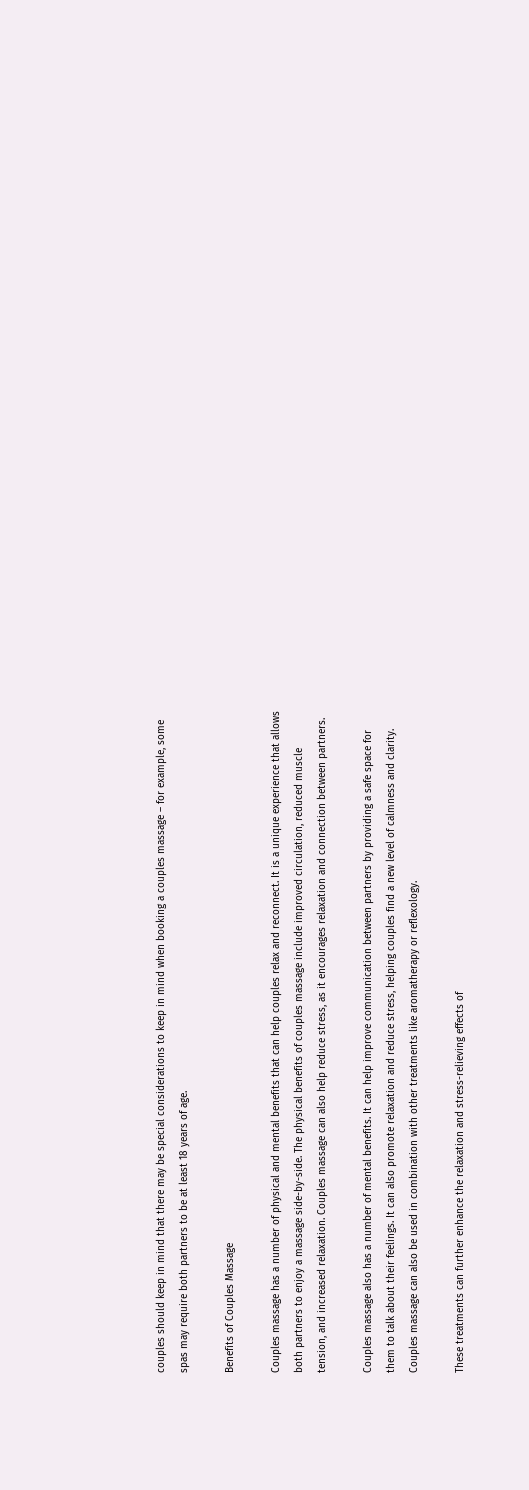couples should keep in mind that there may be special considerations to keep in mind when booking a couples massage – for example, some spas may require both partners to be at least 18 years of age.

Benefits of Couples Massage

Couples massage has a number of physical and mental benefits that can help couples relax and reconnect. It is a unique experience that allows both partners to enjoy a massage side-by-side. The physical benefits of couples massage include improved circulation, reduced muscle tension, and increased relaxation. Couples massage can also help reduce stress, as it encourages relaxation and connection between partners.

Couples massage also has a number of mental benefits. It can help improve communication between partners by providing a safe space for them to talk about their feelings. It can also promote relaxation and reduce stress, helping couples find a new level of calmness and clarity. Couples massage can also be used in combination with other treatments like aromatherapy or reflexology.

These treatments can further enhance the relaxation and stress-relieving effects of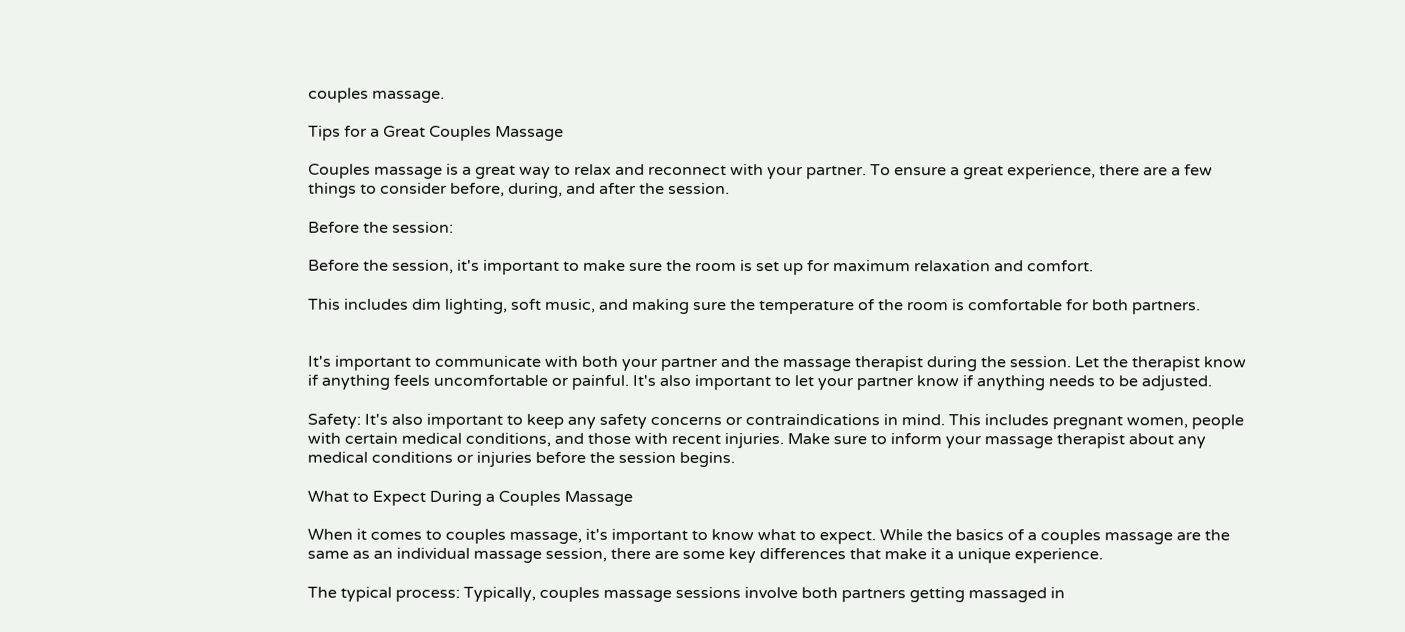couples massage.

Tips for a Great Couples Massage

Couples massage is a great way to relax and reconnect with your partner. To ensure a great experience, there are a few things to consider before, during, and after the session.

Before the session:

Before the session, it's important to make sure the room is set up for maximum relaxation and comfort.

This includes dim lighting, soft music, and making sure the temperature of the room is comfortable for both partners.


It's important to communicate with both your partner and the massage therapist during the session. Let the therapist know if anything feels uncomfortable or painful. It's also important to let your partner know if anything needs to be adjusted.

Safety: It's also important to keep any safety concerns or contraindications in mind. This includes pregnant women, people with certain medical conditions, and those with recent injuries. Make sure to inform your massage therapist about any medical conditions or injuries before the session begins.

What to Expect During a Couples Massage

When it comes to couples massage, it's important to know what to expect. While the basics of a couples massage are the same as an individual massage session, there are some key differences that make it a unique experience.

The typical process: Typically, couples massage sessions involve both partners getting massaged in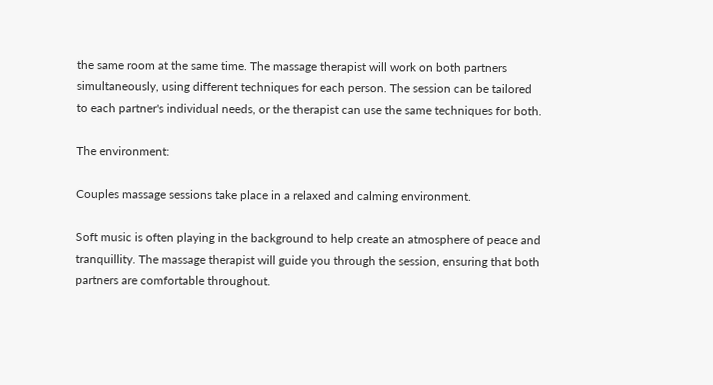the same room at the same time. The massage therapist will work on both partners simultaneously, using different techniques for each person. The session can be tailored to each partner's individual needs, or the therapist can use the same techniques for both.

The environment:

Couples massage sessions take place in a relaxed and calming environment.

Soft music is often playing in the background to help create an atmosphere of peace and tranquillity. The massage therapist will guide you through the session, ensuring that both partners are comfortable throughout.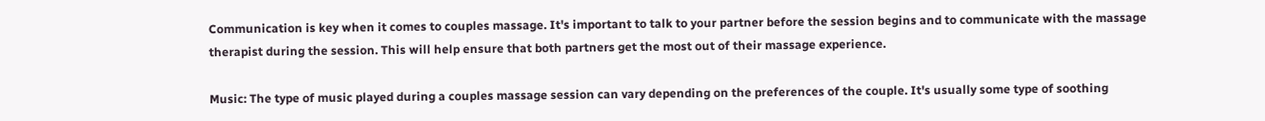Communication is key when it comes to couples massage. It's important to talk to your partner before the session begins and to communicate with the massage therapist during the session. This will help ensure that both partners get the most out of their massage experience.

Music: The type of music played during a couples massage session can vary depending on the preferences of the couple. It's usually some type of soothing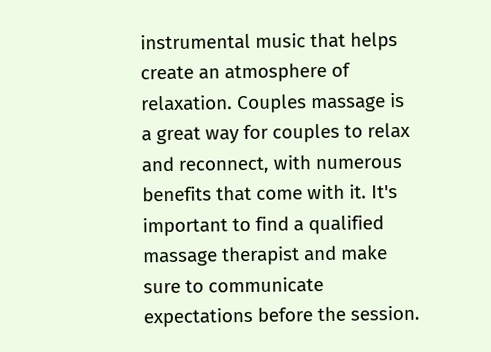instrumental music that helps create an atmosphere of relaxation. Couples massage is a great way for couples to relax and reconnect, with numerous benefits that come with it. It's important to find a qualified massage therapist and make sure to communicate expectations before the session.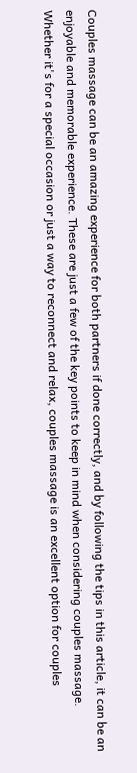Couples massage can be an amazing experience for both partners if done correctly, and by following the tips in this article, it can be an enjoyable and memorable experience. These are just a few of the key points to keep in mind when considering couples massage. Whether it's for a special occasion or just a way to reconnect and relax, couples massage is an excellent option for couples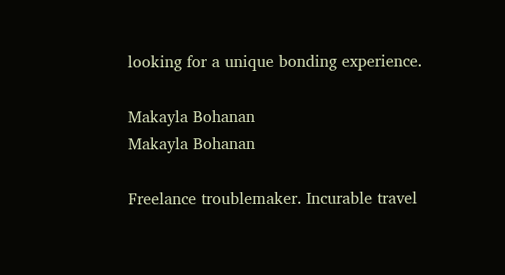looking for a unique bonding experience.

Makayla Bohanan
Makayla Bohanan

Freelance troublemaker. Incurable travel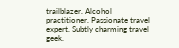trailblazer. Alcohol practitioner. Passionate travel expert. Subtly charming travel geek.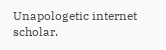Unapologetic internet scholar.